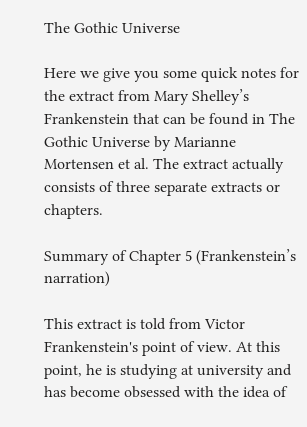The Gothic Universe

Here we give you some quick notes for the extract from Mary Shelley’s Frankenstein that can be found in The Gothic Universe by Marianne Mortensen et al. The extract actually consists of three separate extracts or chapters.

Summary of Chapter 5 (Frankenstein’s narration)

This extract is told from Victor Frankenstein's point of view. At this point, he is studying at university and has become obsessed with the idea of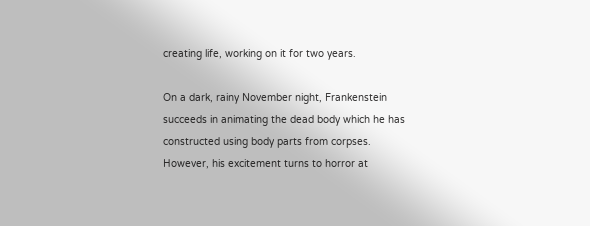creating life, working on it for two years.

On a dark, rainy November night, Frankenstein succeeds in animating the dead body which he has constructed using body parts from corpses. However, his excitement turns to horror at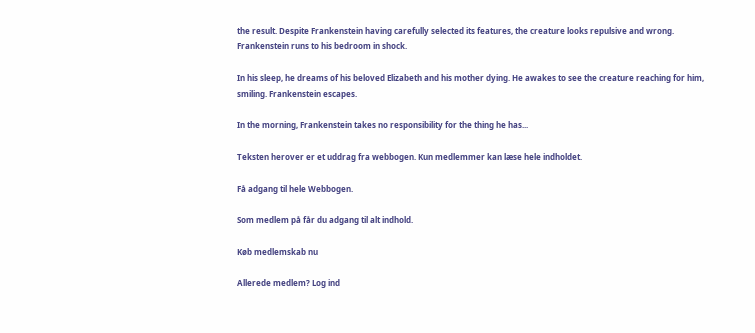the result. Despite Frankenstein having carefully selected its features, the creature looks repulsive and wrong. Frankenstein runs to his bedroom in shock.

In his sleep, he dreams of his beloved Elizabeth and his mother dying. He awakes to see the creature reaching for him, smiling. Frankenstein escapes.

In the morning, Frankenstein takes no responsibility for the thing he has...

Teksten herover er et uddrag fra webbogen. Kun medlemmer kan læse hele indholdet.

Få adgang til hele Webbogen.

Som medlem på får du adgang til alt indhold.

Køb medlemskab nu

Allerede medlem? Log ind